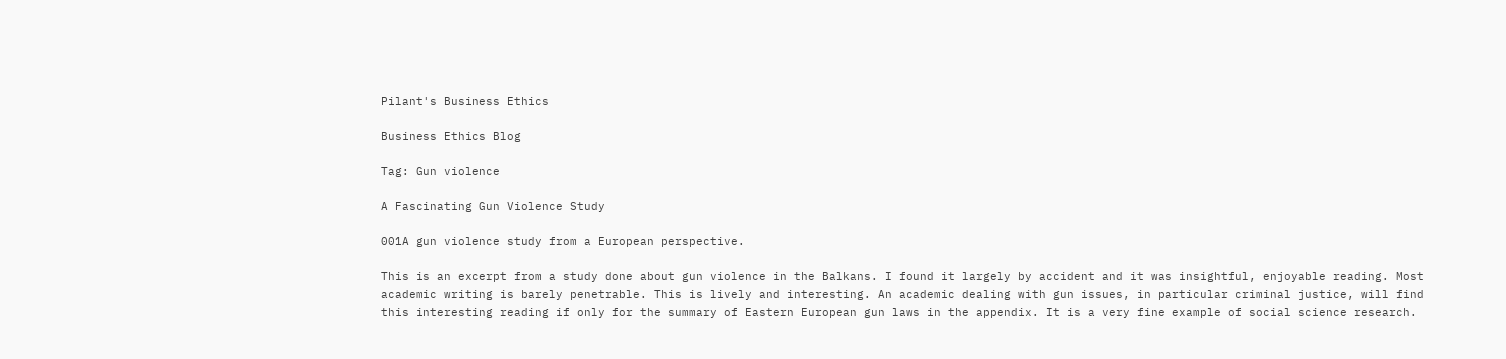Pilant's Business Ethics

Business Ethics Blog

Tag: Gun violence

A Fascinating Gun Violence Study

001A gun violence study from a European perspective.

This is an excerpt from a study done about gun violence in the Balkans. I found it largely by accident and it was insightful, enjoyable reading. Most academic writing is barely penetrable. This is lively and interesting. An academic dealing with gun issues, in particular criminal justice, will find this interesting reading if only for the summary of Eastern European gun laws in the appendix. It is a very fine example of social science research.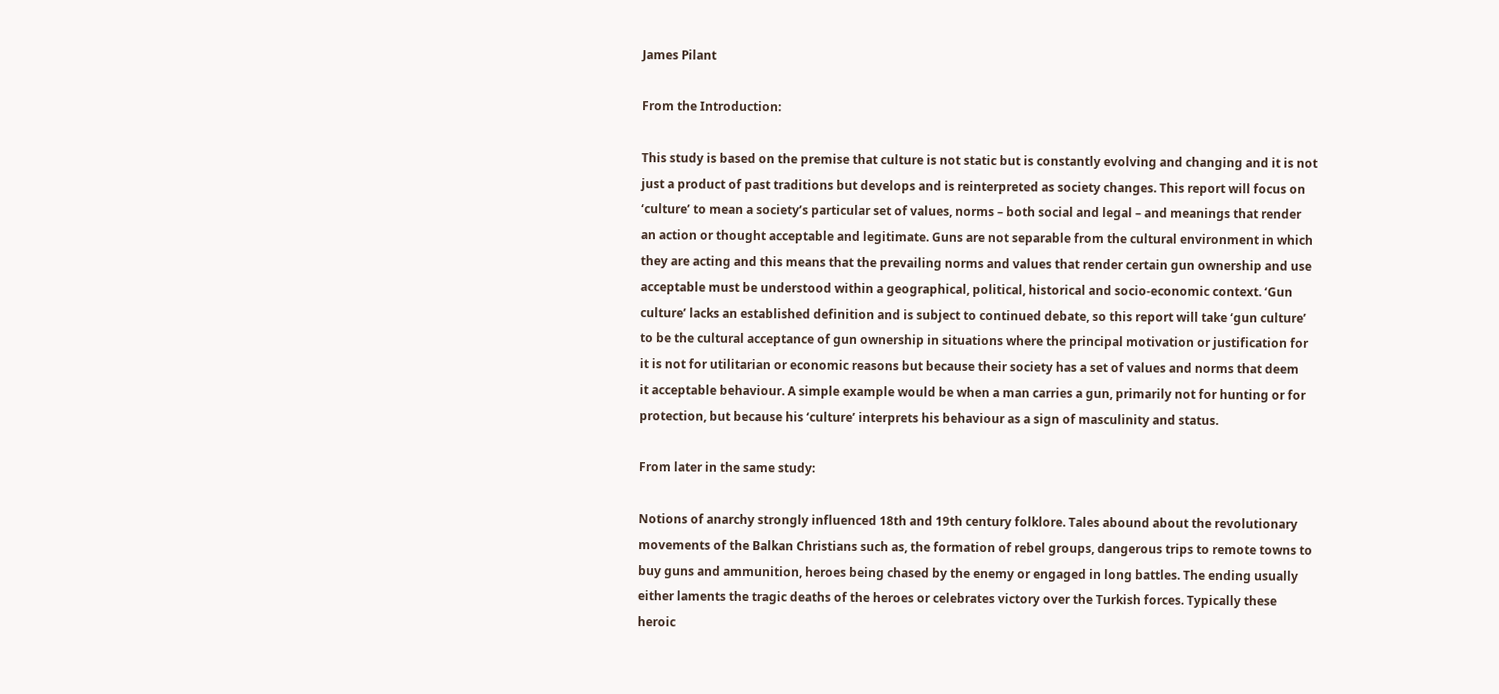James Pilant

From the Introduction:

This study is based on the premise that culture is not static but is constantly evolving and changing and it is not
just a product of past traditions but develops and is reinterpreted as society changes. This report will focus on
‘culture’ to mean a society’s particular set of values, norms – both social and legal – and meanings that render
an action or thought acceptable and legitimate. Guns are not separable from the cultural environment in which
they are acting and this means that the prevailing norms and values that render certain gun ownership and use
acceptable must be understood within a geographical, political, historical and socio-economic context. ‘Gun
culture’ lacks an established definition and is subject to continued debate, so this report will take ‘gun culture’
to be the cultural acceptance of gun ownership in situations where the principal motivation or justification for
it is not for utilitarian or economic reasons but because their society has a set of values and norms that deem
it acceptable behaviour. A simple example would be when a man carries a gun, primarily not for hunting or for
protection, but because his ‘culture’ interprets his behaviour as a sign of masculinity and status.

From later in the same study:

Notions of anarchy strongly influenced 18th and 19th century folklore. Tales abound about the revolutionary
movements of the Balkan Christians such as, the formation of rebel groups, dangerous trips to remote towns to
buy guns and ammunition, heroes being chased by the enemy or engaged in long battles. The ending usually
either laments the tragic deaths of the heroes or celebrates victory over the Turkish forces. Typically these
heroic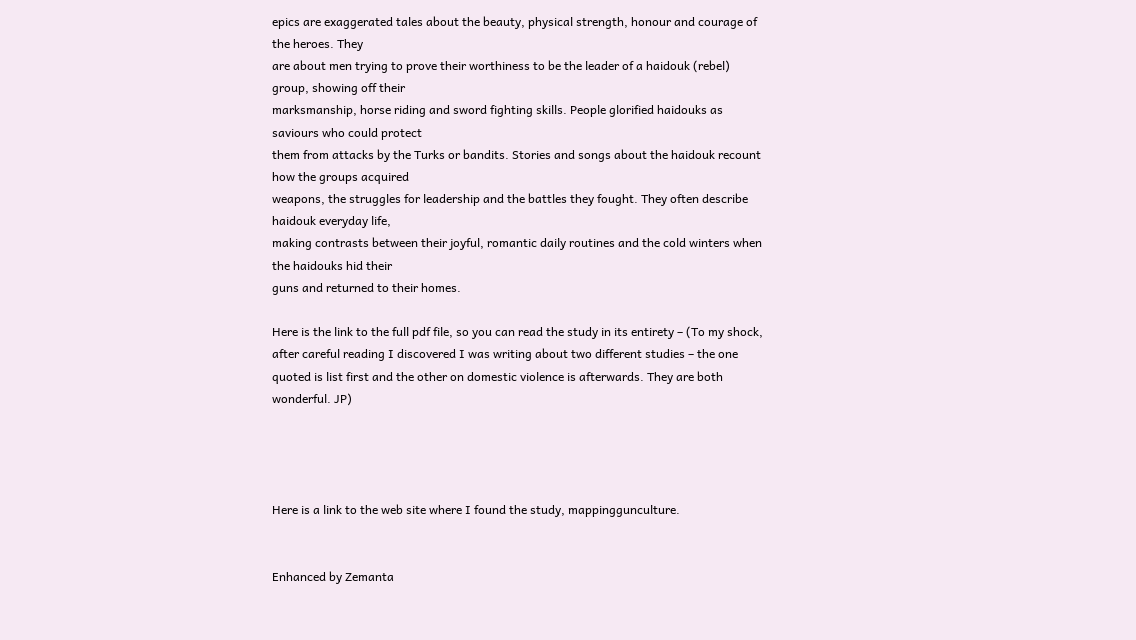epics are exaggerated tales about the beauty, physical strength, honour and courage of the heroes. They
are about men trying to prove their worthiness to be the leader of a haidouk (rebel) group, showing off their
marksmanship, horse riding and sword fighting skills. People glorified haidouks as saviours who could protect
them from attacks by the Turks or bandits. Stories and songs about the haidouk recount how the groups acquired
weapons, the struggles for leadership and the battles they fought. They often describe haidouk everyday life,
making contrasts between their joyful, romantic daily routines and the cold winters when the haidouks hid their
guns and returned to their homes.

Here is the link to the full pdf file, so you can read the study in its entirety – (To my shock, after careful reading I discovered I was writing about two different studies – the one quoted is list first and the other on domestic violence is afterwards. They are both wonderful. JP)




Here is a link to the web site where I found the study, mappinggunculture.


Enhanced by Zemanta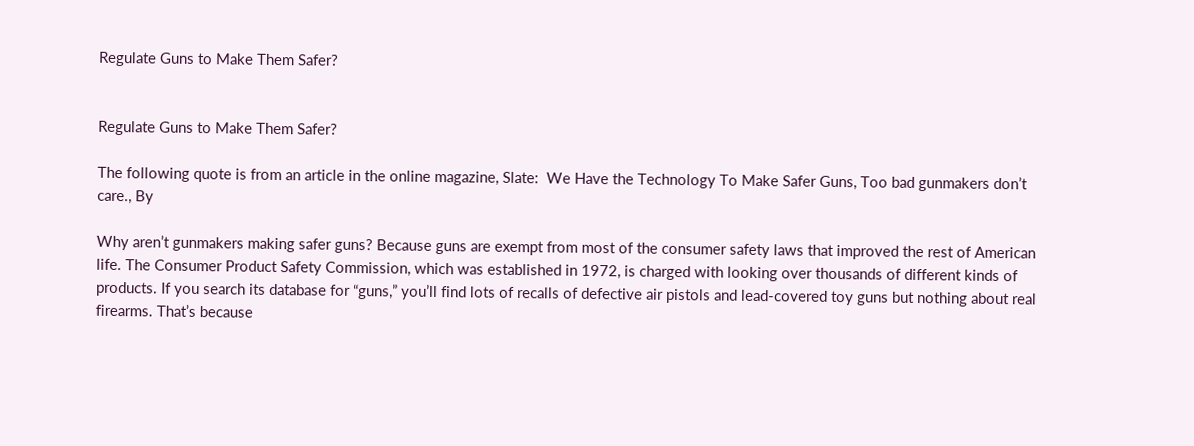Regulate Guns to Make Them Safer?


Regulate Guns to Make Them Safer?

The following quote is from an article in the online magazine, Slate:  We Have the Technology To Make Safer Guns, Too bad gunmakers don’t care., By

Why aren’t gunmakers making safer guns? Because guns are exempt from most of the consumer safety laws that improved the rest of American life. The Consumer Product Safety Commission, which was established in 1972, is charged with looking over thousands of different kinds of products. If you search its database for “guns,” you’ll find lots of recalls of defective air pistols and lead-covered toy guns but nothing about real firearms. That’s because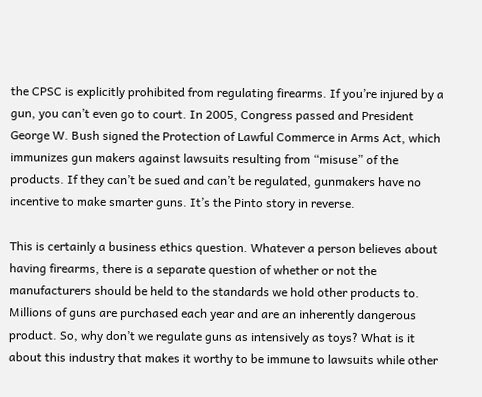the CPSC is explicitly prohibited from regulating firearms. If you’re injured by a gun, you can’t even go to court. In 2005, Congress passed and President George W. Bush signed the Protection of Lawful Commerce in Arms Act, which immunizes gun makers against lawsuits resulting from “misuse” of the products. If they can’t be sued and can’t be regulated, gunmakers have no incentive to make smarter guns. It’s the Pinto story in reverse.

This is certainly a business ethics question. Whatever a person believes about having firearms, there is a separate question of whether or not the manufacturers should be held to the standards we hold other products to. Millions of guns are purchased each year and are an inherently dangerous product. So, why don’t we regulate guns as intensively as toys? What is it about this industry that makes it worthy to be immune to lawsuits while other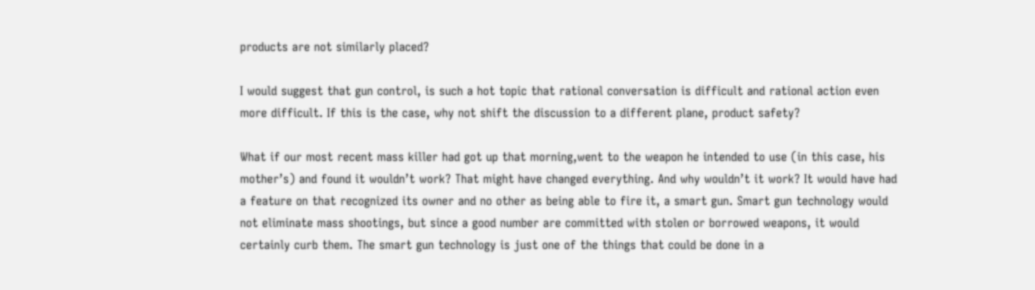products are not similarly placed?

I would suggest that gun control, is such a hot topic that rational conversation is difficult and rational action even more difficult. If this is the case, why not shift the discussion to a different plane, product safety?

What if our most recent mass killer had got up that morning,went to the weapon he intended to use (in this case, his mother’s) and found it wouldn’t work? That might have changed everything. And why wouldn’t it work? It would have had a feature on that recognized its owner and no other as being able to fire it, a smart gun. Smart gun technology would not eliminate mass shootings, but since a good number are committed with stolen or borrowed weapons, it would certainly curb them. The smart gun technology is just one of the things that could be done in a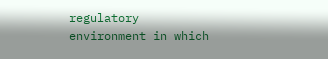regulatory environment in which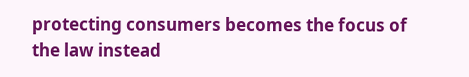protecting consumers becomes the focus of the law instead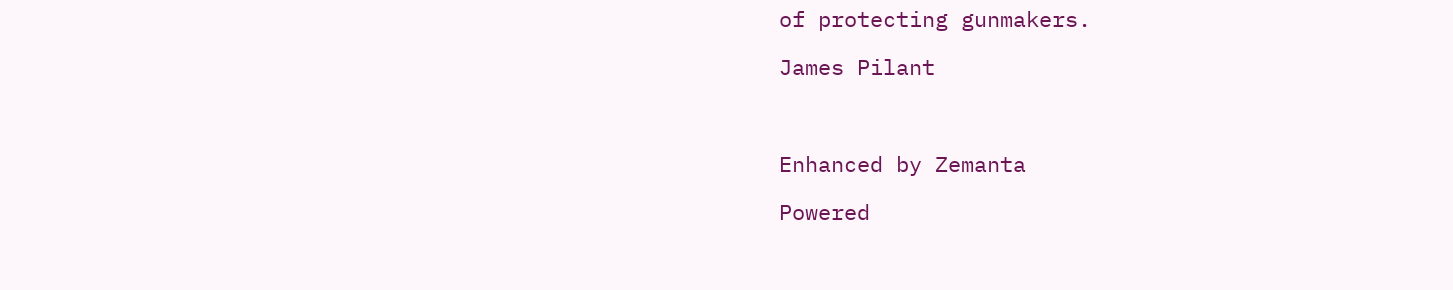of protecting gunmakers.

James Pilant



Enhanced by Zemanta

Powered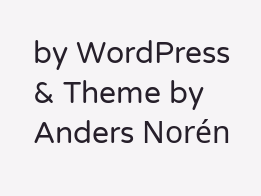by WordPress & Theme by Anders Norén